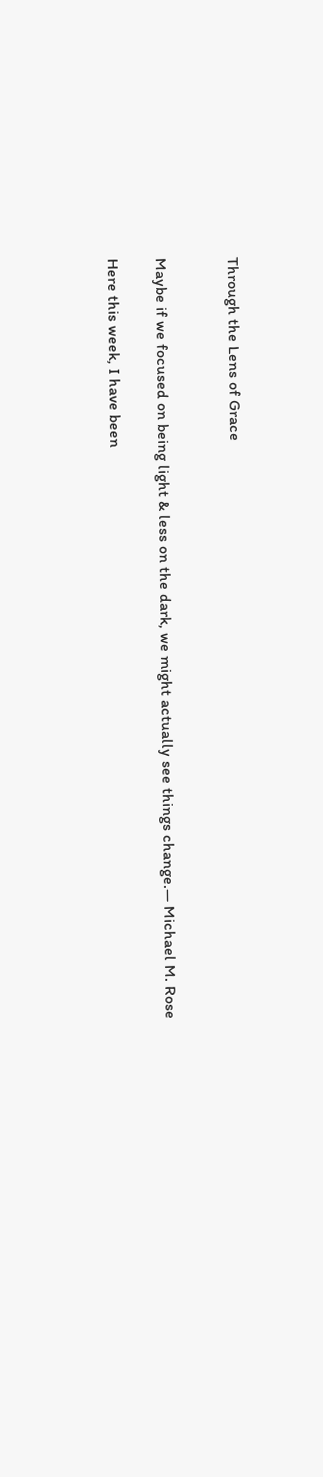Through the Lens of Grace


Maybe if we focused on being light & less on the dark, we might actually see things change.― Michael M. Rose

Here this week, I have been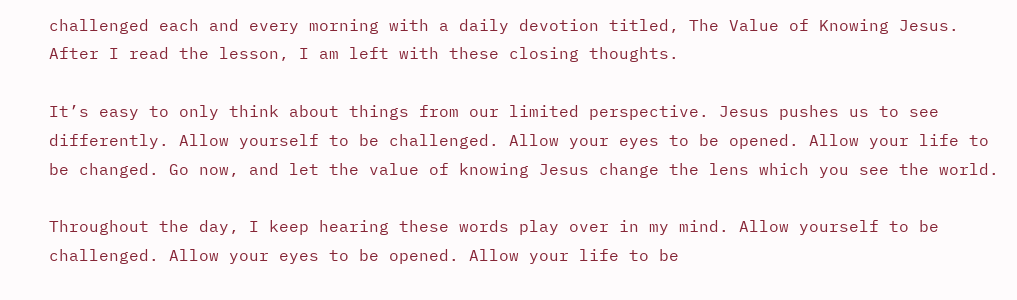challenged each and every morning with a daily devotion titled, The Value of Knowing Jesus. After I read the lesson, I am left with these closing thoughts.

It’s easy to only think about things from our limited perspective. Jesus pushes us to see differently. Allow yourself to be challenged. Allow your eyes to be opened. Allow your life to be changed. Go now, and let the value of knowing Jesus change the lens which you see the world.

Throughout the day, I keep hearing these words play over in my mind. Allow yourself to be challenged. Allow your eyes to be opened. Allow your life to be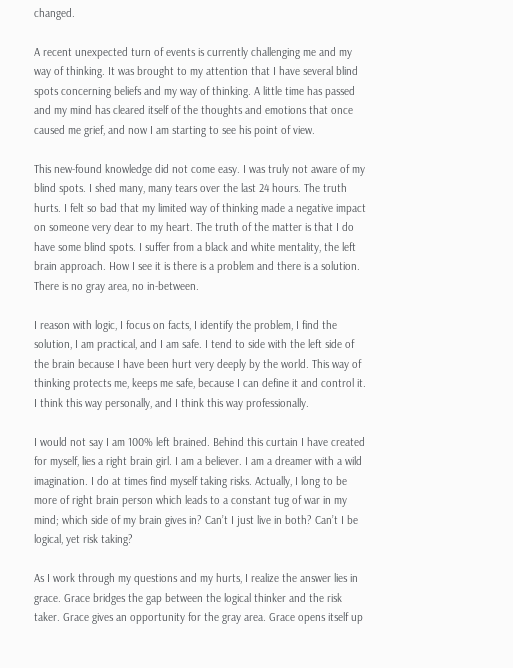changed.

A recent unexpected turn of events is currently challenging me and my way of thinking. It was brought to my attention that I have several blind spots concerning beliefs and my way of thinking. A little time has passed and my mind has cleared itself of the thoughts and emotions that once caused me grief, and now I am starting to see his point of view.

This new-found knowledge did not come easy. I was truly not aware of my blind spots. I shed many, many tears over the last 24 hours. The truth hurts. I felt so bad that my limited way of thinking made a negative impact on someone very dear to my heart. The truth of the matter is that I do have some blind spots. I suffer from a black and white mentality, the left brain approach. How I see it is there is a problem and there is a solution. There is no gray area, no in-between.

I reason with logic, I focus on facts, I identify the problem, I find the solution, I am practical, and I am safe. I tend to side with the left side of the brain because I have been hurt very deeply by the world. This way of thinking protects me, keeps me safe, because I can define it and control it. I think this way personally, and I think this way professionally.

I would not say I am 100% left brained. Behind this curtain I have created for myself, lies a right brain girl. I am a believer. I am a dreamer with a wild imagination. I do at times find myself taking risks. Actually, I long to be more of right brain person which leads to a constant tug of war in my mind; which side of my brain gives in? Can’t I just live in both? Can’t I be logical, yet risk taking?

As I work through my questions and my hurts, I realize the answer lies in grace. Grace bridges the gap between the logical thinker and the risk taker. Grace gives an opportunity for the gray area. Grace opens itself up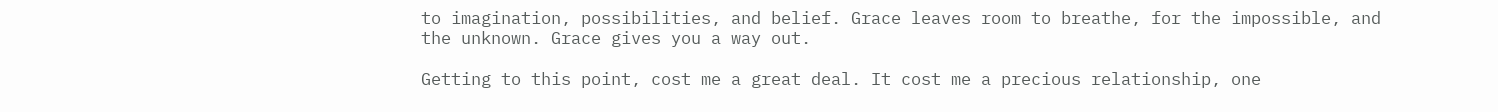to imagination, possibilities, and belief. Grace leaves room to breathe, for the impossible, and the unknown. Grace gives you a way out.

Getting to this point, cost me a great deal. It cost me a precious relationship, one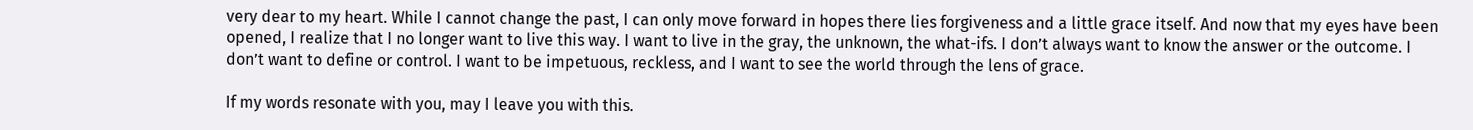very dear to my heart. While I cannot change the past, I can only move forward in hopes there lies forgiveness and a little grace itself. And now that my eyes have been opened, I realize that I no longer want to live this way. I want to live in the gray, the unknown, the what-ifs. I don’t always want to know the answer or the outcome. I don’t want to define or control. I want to be impetuous, reckless, and I want to see the world through the lens of grace.

If my words resonate with you, may I leave you with this.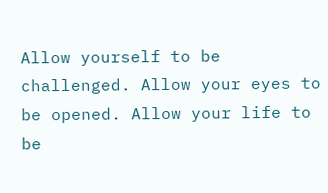Allow yourself to be challenged. Allow your eyes to be opened. Allow your life to be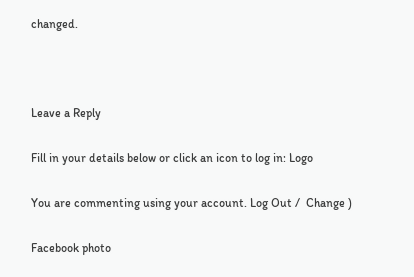changed.



Leave a Reply

Fill in your details below or click an icon to log in: Logo

You are commenting using your account. Log Out /  Change )

Facebook photo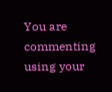You are commenting using your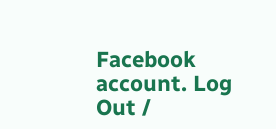Facebook account. Log Out /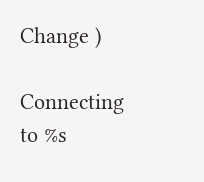Change )

Connecting to %s